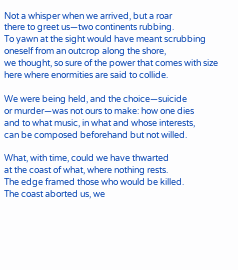Not a whisper when we arrived, but a roar
there to greet us—two continents rubbing.
To yawn at the sight would have meant scrubbing
oneself from an outcrop along the shore,
we thought, so sure of the power that comes with size
here where enormities are said to collide.

We were being held, and the choice—suicide
or murder—was not ours to make: how one dies
and to what music, in what and whose interests,
can be composed beforehand but not willed.

What, with time, could we have thwarted
at the coast of what, where nothing rests.
The edge framed those who would be killed.
The coast aborted us, we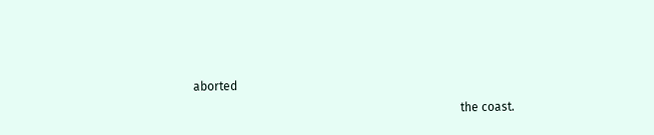aborted
                                                                                         the coast.